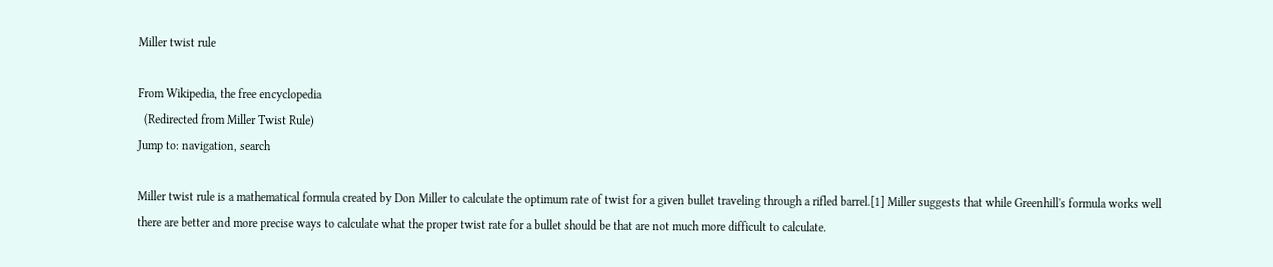Miller twist rule

From Wikipedia, the free encyclopedia
  (Redirected from Miller Twist Rule)
Jump to: navigation, search

Miller twist rule is a mathematical formula created by Don Miller to calculate the optimum rate of twist for a given bullet traveling through a rifled barrel.[1] Miller suggests that while Greenhill's formula works well there are better and more precise ways to calculate what the proper twist rate for a bullet should be that are not much more difficult to calculate.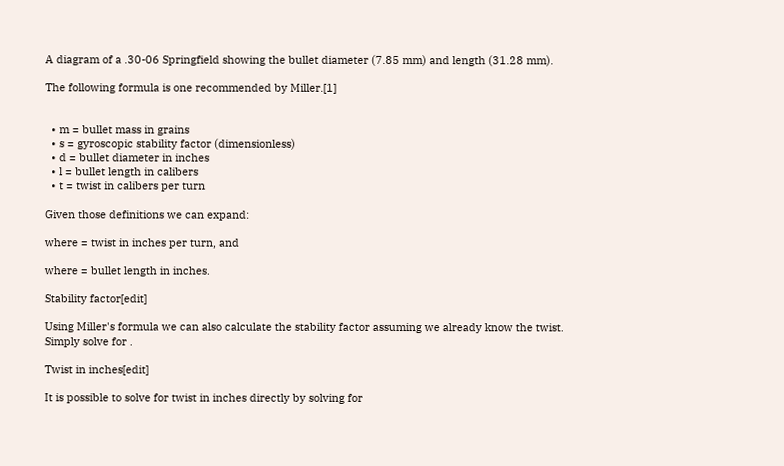A diagram of a .30-06 Springfield showing the bullet diameter (7.85 mm) and length (31.28 mm).

The following formula is one recommended by Miller.[1]


  • m = bullet mass in grains
  • s = gyroscopic stability factor (dimensionless)
  • d = bullet diameter in inches
  • l = bullet length in calibers
  • t = twist in calibers per turn

Given those definitions we can expand:

where = twist in inches per turn, and

where = bullet length in inches.

Stability factor[edit]

Using Miller's formula we can also calculate the stability factor assuming we already know the twist. Simply solve for .

Twist in inches[edit]

It is possible to solve for twist in inches directly by solving for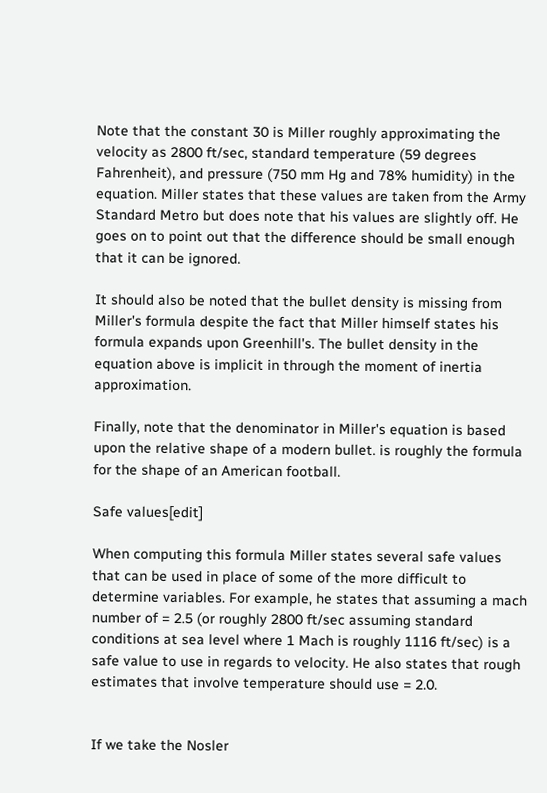Note that the constant 30 is Miller roughly approximating the velocity as 2800 ft/sec, standard temperature (59 degrees Fahrenheit), and pressure (750 mm Hg and 78% humidity) in the equation. Miller states that these values are taken from the Army Standard Metro but does note that his values are slightly off. He goes on to point out that the difference should be small enough that it can be ignored.

It should also be noted that the bullet density is missing from Miller's formula despite the fact that Miller himself states his formula expands upon Greenhill's. The bullet density in the equation above is implicit in through the moment of inertia approximation.

Finally, note that the denominator in Miller's equation is based upon the relative shape of a modern bullet. is roughly the formula for the shape of an American football.

Safe values[edit]

When computing this formula Miller states several safe values that can be used in place of some of the more difficult to determine variables. For example, he states that assuming a mach number of = 2.5 (or roughly 2800 ft/sec assuming standard conditions at sea level where 1 Mach is roughly 1116 ft/sec) is a safe value to use in regards to velocity. He also states that rough estimates that involve temperature should use = 2.0.


If we take the Nosler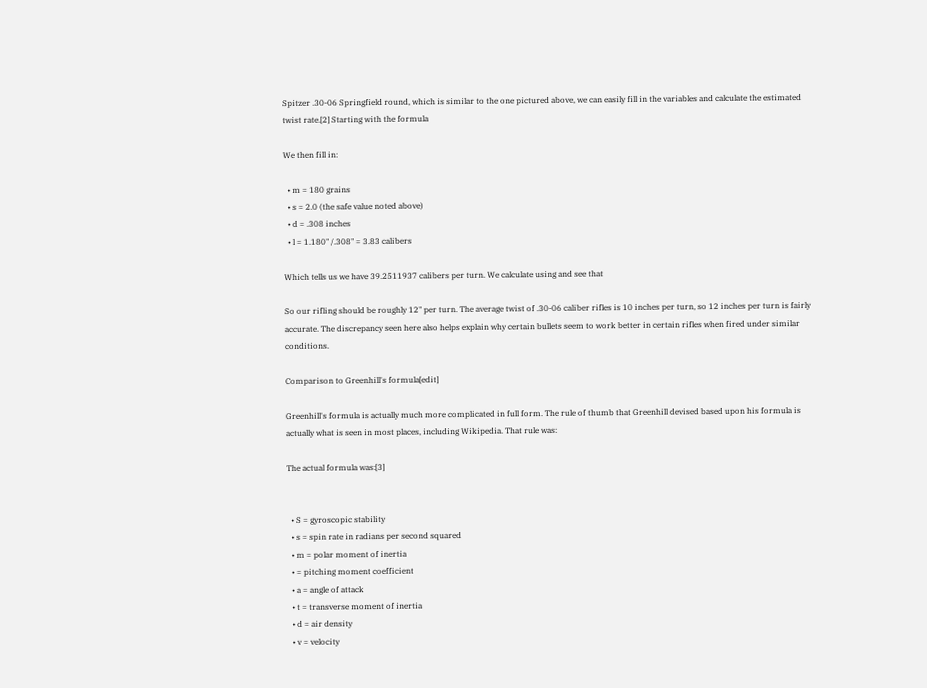Spitzer .30-06 Springfield round, which is similar to the one pictured above, we can easily fill in the variables and calculate the estimated twist rate.[2] Starting with the formula

We then fill in:

  • m = 180 grains
  • s = 2.0 (the safe value noted above)
  • d = .308 inches
  • l = 1.180" /.308" = 3.83 calibers

Which tells us we have 39.2511937 calibers per turn. We calculate using and see that

So our rifling should be roughly 12" per turn. The average twist of .30-06 caliber rifles is 10 inches per turn, so 12 inches per turn is fairly accurate. The discrepancy seen here also helps explain why certain bullets seem to work better in certain rifles when fired under similar conditions.

Comparison to Greenhill's formula[edit]

Greenhill's formula is actually much more complicated in full form. The rule of thumb that Greenhill devised based upon his formula is actually what is seen in most places, including Wikipedia. That rule was:

The actual formula was:[3]


  • S = gyroscopic stability
  • s = spin rate in radians per second squared
  • m = polar moment of inertia
  • = pitching moment coefficient
  • a = angle of attack
  • t = transverse moment of inertia
  • d = air density
  • v = velocity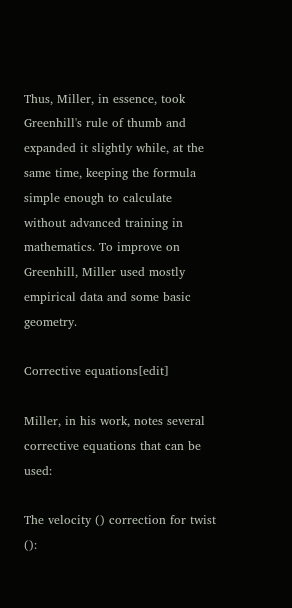Thus, Miller, in essence, took Greenhill's rule of thumb and expanded it slightly while, at the same time, keeping the formula simple enough to calculate without advanced training in mathematics. To improve on Greenhill, Miller used mostly empirical data and some basic geometry.

Corrective equations[edit]

Miller, in his work, notes several corrective equations that can be used:

The velocity () correction for twist ():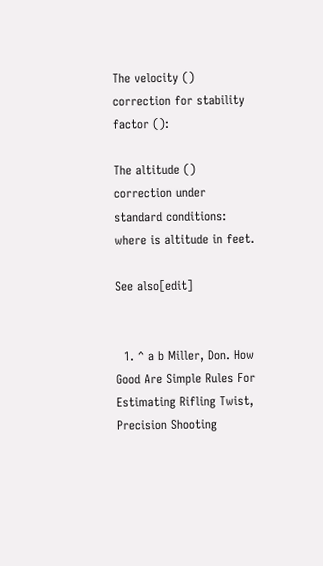The velocity () correction for stability factor ():

The altitude () correction under standard conditions: where is altitude in feet.

See also[edit]


  1. ^ a b Miller, Don. How Good Are Simple Rules For Estimating Rifling Twist, Precision Shooting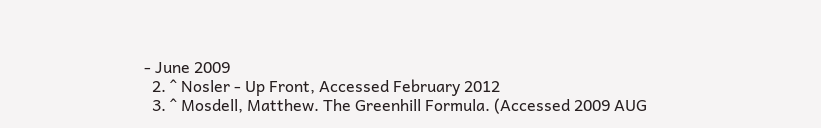- June 2009
  2. ^ Nosler - Up Front, Accessed February 2012
  3. ^ Mosdell, Matthew. The Greenhill Formula. (Accessed 2009 AUG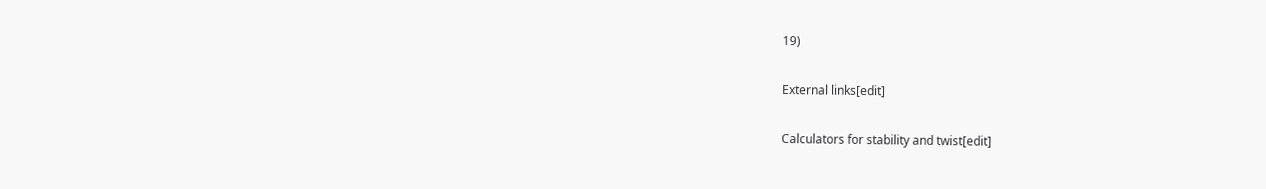19)

External links[edit]

Calculators for stability and twist[edit]